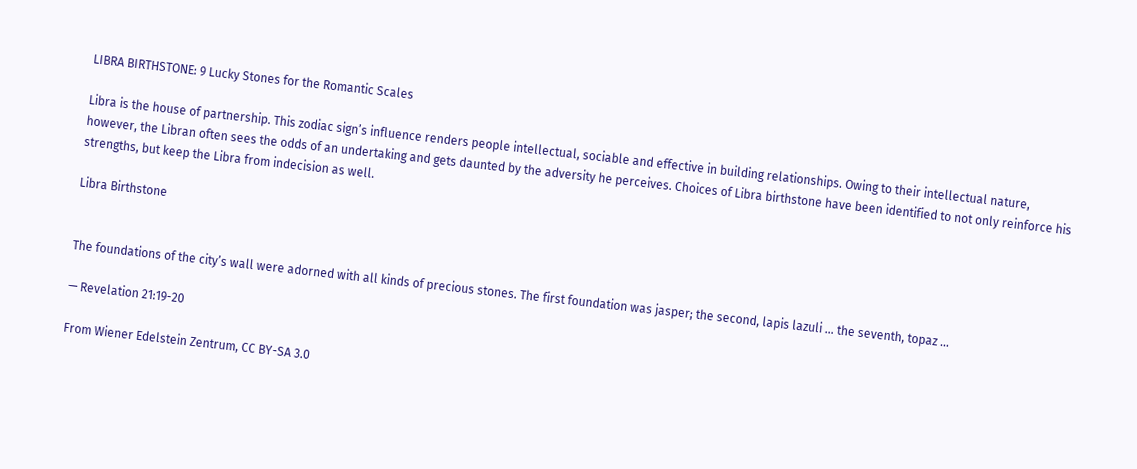LIBRA BIRTHSTONE: 9 Lucky Stones for the Romantic Scales

Libra is the house of partnership. This zodiac sign’s influence renders people intellectual, sociable and effective in building relationships. Owing to their intellectual nature, however, the Libran often sees the odds of an undertaking and gets daunted by the adversity he perceives. Choices of Libra birthstone have been identified to not only reinforce his strengths, but keep the Libra from indecision as well.

Libra Birthstone


The foundations of the city’s wall were adorned with all kinds of precious stones. The first foundation was jasper; the second, lapis lazuli … the seventh, topaz …

— Revelation 21:19-20

From Wiener Edelstein Zentrum, CC BY-SA 3.0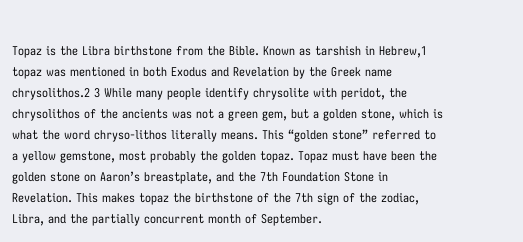Topaz is the Libra birthstone from the Bible. Known as tarshish in Hebrew,1 topaz was mentioned in both Exodus and Revelation by the Greek name chrysolithos.2 3 While many people identify chrysolite with peridot, the chrysolithos of the ancients was not a green gem, but a golden stone, which is what the word chryso-lithos literally means. This “golden stone” referred to a yellow gemstone, most probably the golden topaz. Topaz must have been the golden stone on Aaron’s breastplate, and the 7th Foundation Stone in Revelation. This makes topaz the birthstone of the 7th sign of the zodiac, Libra, and the partially concurrent month of September.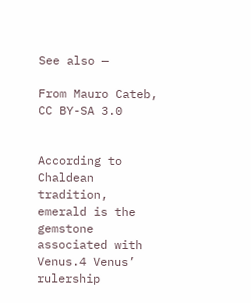See also —

From Mauro Cateb, CC BY-SA 3.0


According to Chaldean tradition, emerald is the gemstone associated with Venus.4 Venus’ rulership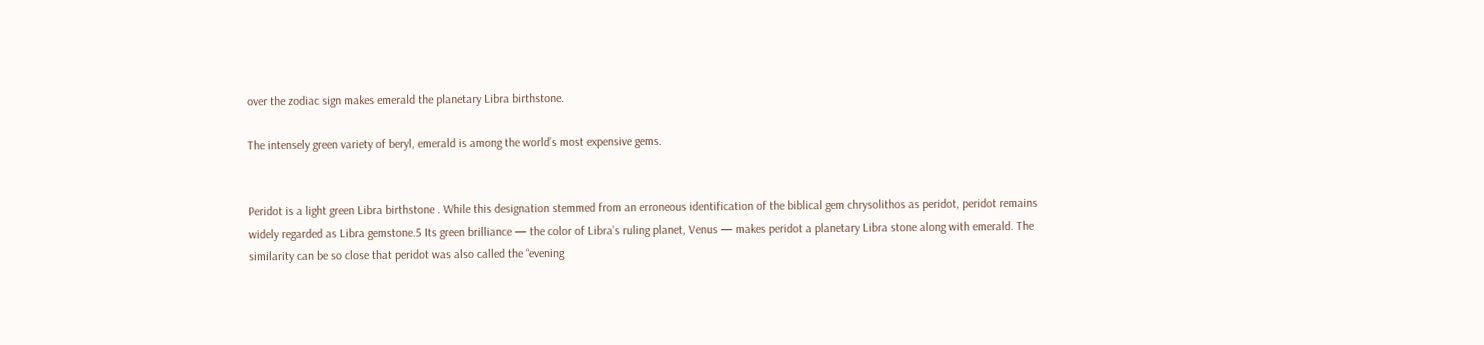over the zodiac sign makes emerald the planetary Libra birthstone.

The intensely green variety of beryl, emerald is among the world’s most expensive gems.


Peridot is a light green Libra birthstone . While this designation stemmed from an erroneous identification of the biblical gem chrysolithos as peridot, peridot remains widely regarded as Libra gemstone.5 Its green brilliance — the color of Libra’s ruling planet, Venus — makes peridot a planetary Libra stone along with emerald. The similarity can be so close that peridot was also called the “evening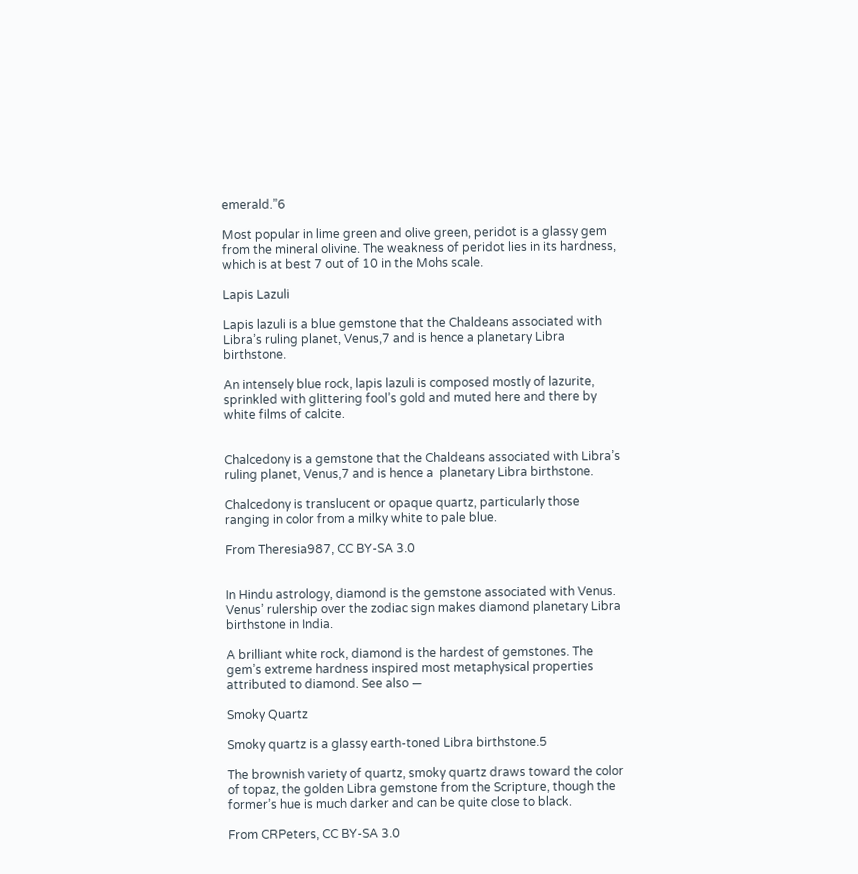emerald.”6

Most popular in lime green and olive green, peridot is a glassy gem from the mineral olivine. The weakness of peridot lies in its hardness, which is at best 7 out of 10 in the Mohs scale.

Lapis Lazuli

Lapis lazuli is a blue gemstone that the Chaldeans associated with Libra’s ruling planet, Venus,7 and is hence a planetary Libra birthstone.

An intensely blue rock, lapis lazuli is composed mostly of lazurite, sprinkled with glittering fool’s gold and muted here and there by white films of calcite.


Chalcedony is a gemstone that the Chaldeans associated with Libra’s ruling planet, Venus,7 and is hence a  planetary Libra birthstone.

Chalcedony is translucent or opaque quartz, particularly those ranging in color from a milky white to pale blue.

From Theresia987, CC BY-SA 3.0


In Hindu astrology, diamond is the gemstone associated with Venus. Venus’ rulership over the zodiac sign makes diamond planetary Libra birthstone in India.

A brilliant white rock, diamond is the hardest of gemstones. The gem’s extreme hardness inspired most metaphysical properties attributed to diamond. See also —

Smoky Quartz

Smoky quartz is a glassy earth-toned Libra birthstone.5

The brownish variety of quartz, smoky quartz draws toward the color of topaz, the golden Libra gemstone from the Scripture, though the former’s hue is much darker and can be quite close to black.

From CRPeters, CC BY-SA 3.0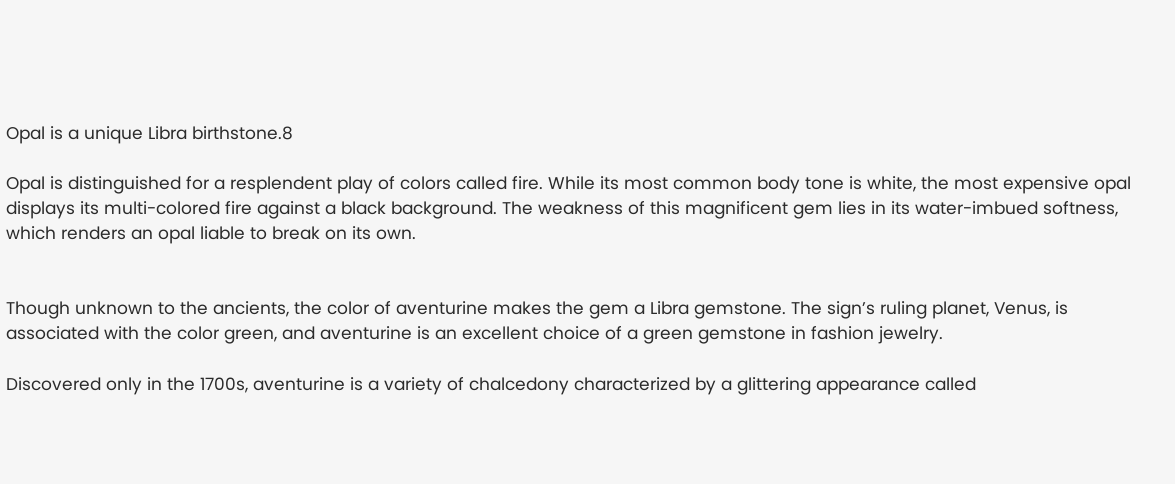Opal is a unique Libra birthstone.8

Opal is distinguished for a resplendent play of colors called fire. While its most common body tone is white, the most expensive opal displays its multi-colored fire against a black background. The weakness of this magnificent gem lies in its water-imbued softness, which renders an opal liable to break on its own.


Though unknown to the ancients, the color of aventurine makes the gem a Libra gemstone. The sign’s ruling planet, Venus, is associated with the color green, and aventurine is an excellent choice of a green gemstone in fashion jewelry.

Discovered only in the 1700s, aventurine is a variety of chalcedony characterized by a glittering appearance called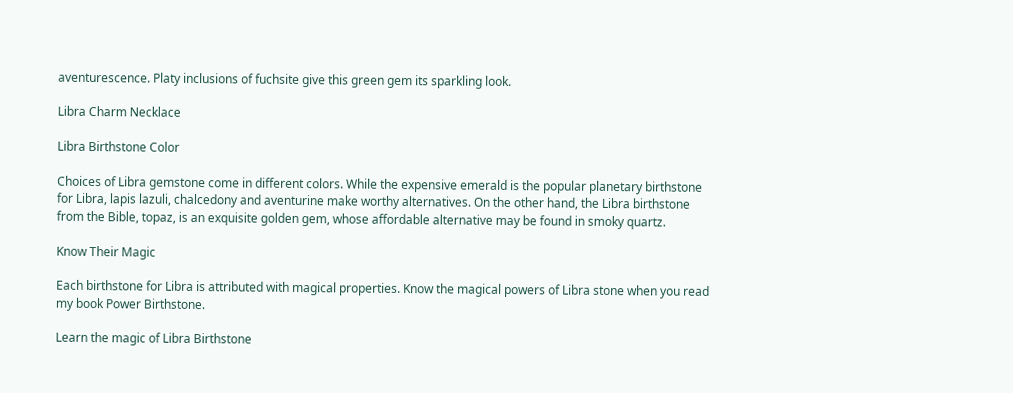aventurescence. Platy inclusions of fuchsite give this green gem its sparkling look.

Libra Charm Necklace

Libra Birthstone Color

Choices of Libra gemstone come in different colors. While the expensive emerald is the popular planetary birthstone for Libra, lapis lazuli, chalcedony and aventurine make worthy alternatives. On the other hand, the Libra birthstone from the Bible, topaz, is an exquisite golden gem, whose affordable alternative may be found in smoky quartz.

Know Their Magic

Each birthstone for Libra is attributed with magical properties. Know the magical powers of Libra stone when you read my book Power Birthstone.

Learn the magic of Libra Birthstone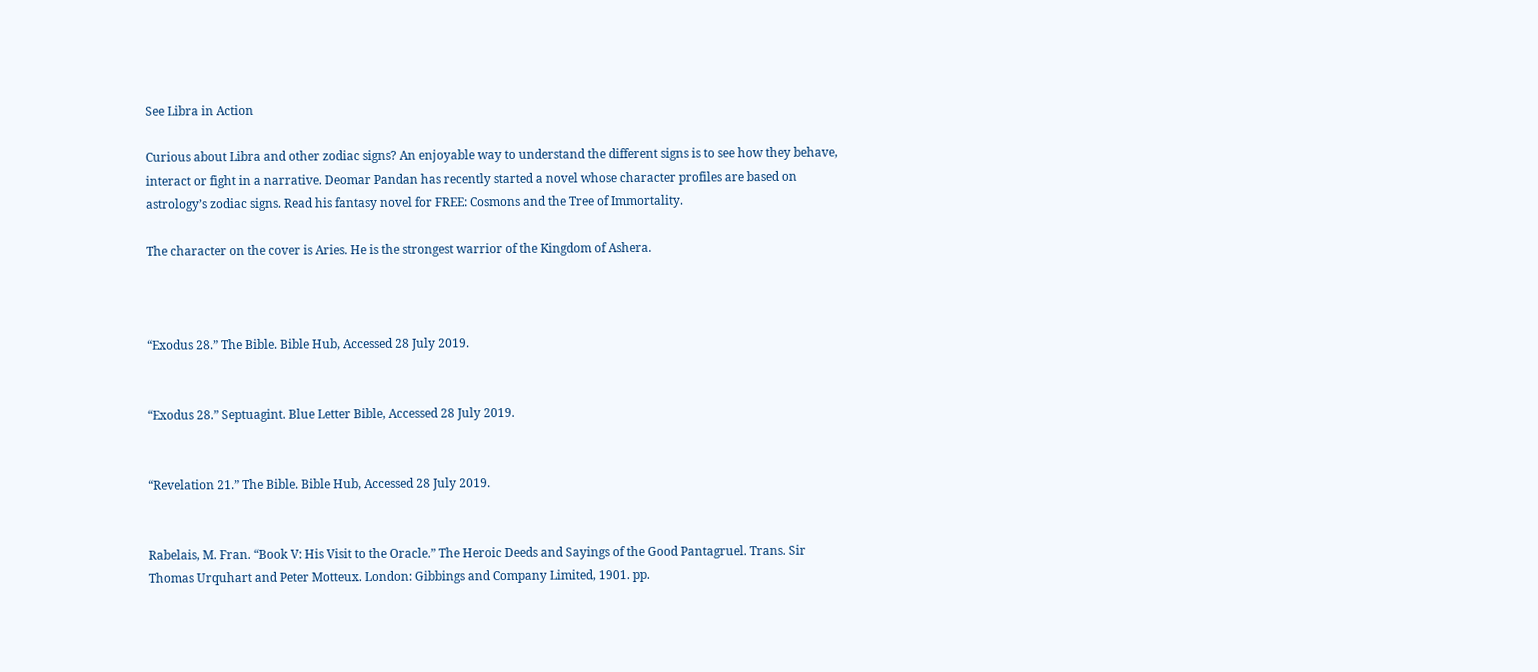See Libra in Action

Curious about Libra and other zodiac signs? An enjoyable way to understand the different signs is to see how they behave, interact or fight in a narrative. Deomar Pandan has recently started a novel whose character profiles are based on astrology’s zodiac signs. Read his fantasy novel for FREE: Cosmons and the Tree of Immortality.

The character on the cover is Aries. He is the strongest warrior of the Kingdom of Ashera.



“Exodus 28.” The Bible. Bible Hub, Accessed 28 July 2019.


“Exodus 28.” Septuagint. Blue Letter Bible, Accessed 28 July 2019.


“Revelation 21.” The Bible. Bible Hub, Accessed 28 July 2019.


Rabelais, M. Fran. “Book V: His Visit to the Oracle.” The Heroic Deeds and Sayings of the Good Pantagruel. Trans. Sir Thomas Urquhart and Peter Motteux. London: Gibbings and Company Limited, 1901. pp.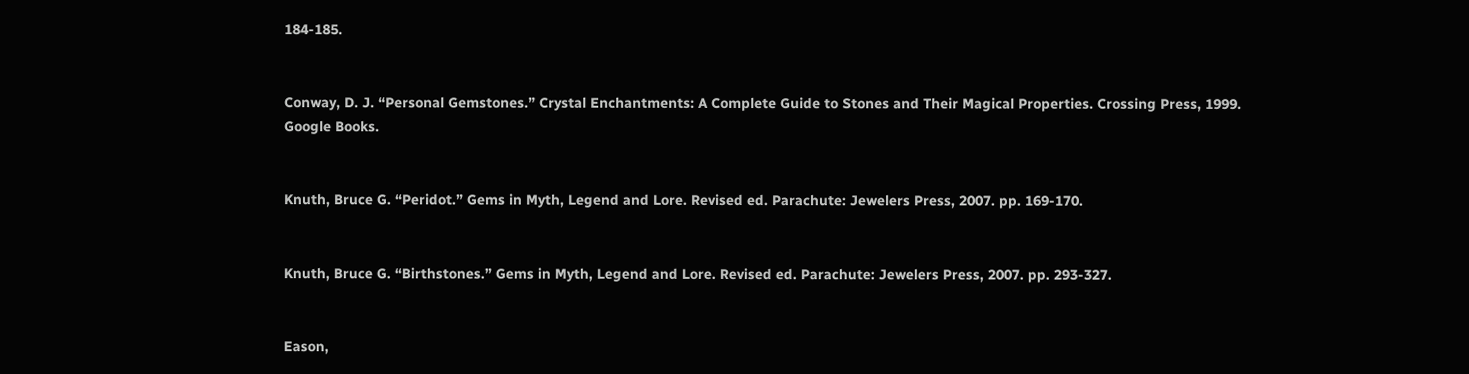184-185.


Conway, D. J. “Personal Gemstones.” Crystal Enchantments: A Complete Guide to Stones and Their Magical Properties. Crossing Press, 1999. Google Books.


Knuth, Bruce G. “Peridot.” Gems in Myth, Legend and Lore. Revised ed. Parachute: Jewelers Press, 2007. pp. 169-170.


Knuth, Bruce G. “Birthstones.” Gems in Myth, Legend and Lore. Revised ed. Parachute: Jewelers Press, 2007. pp. 293-327.


Eason,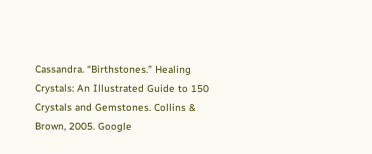Cassandra. “Birthstones.” Healing Crystals: An Illustrated Guide to 150 Crystals and Gemstones. Collins & Brown, 2005. Google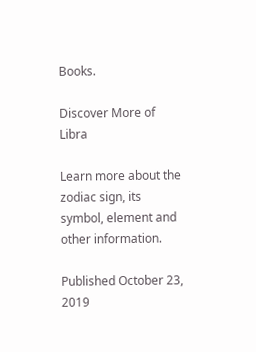Books.

Discover More of Libra

Learn more about the zodiac sign, its symbol, element and other information.

Published October 23, 2019